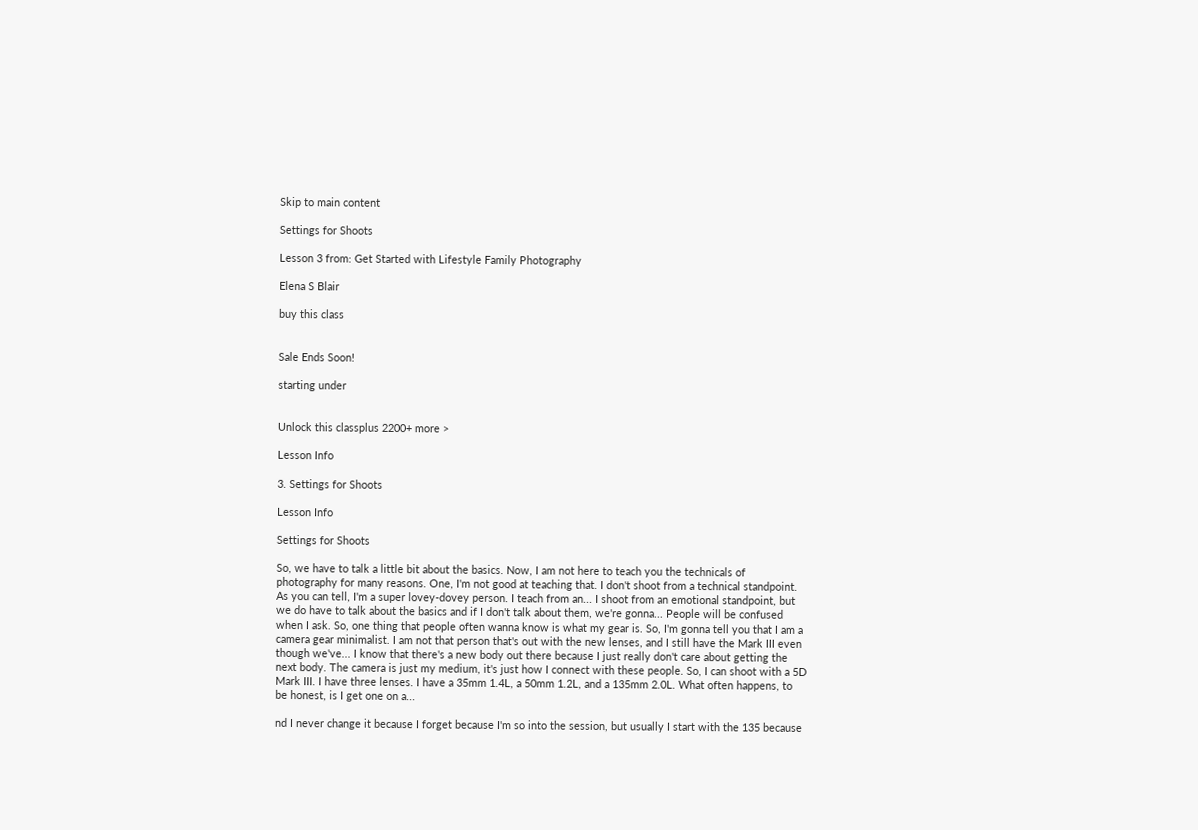Skip to main content

Settings for Shoots

Lesson 3 from: Get Started with Lifestyle Family Photography

Elena S Blair

buy this class


Sale Ends Soon!

starting under


Unlock this classplus 2200+ more >

Lesson Info

3. Settings for Shoots

Lesson Info

Settings for Shoots

So, we have to talk a little bit about the basics. Now, I am not here to teach you the technicals of photography for many reasons. One, I'm not good at teaching that. I don't shoot from a technical standpoint. As you can tell, I'm a super lovey-dovey person. I teach from an... I shoot from an emotional standpoint, but we do have to talk about the basics and if I don't talk about them, we're gonna... People will be confused when I ask. So, one thing that people often wanna know is what my gear is. So, I'm gonna tell you that I am a camera gear minimalist. I am not that person that's out with the new lenses, and I still have the Mark III even though we've... I know that there's a new body out there because I just really don't care about getting the next body. The camera is just my medium, it's just how I connect with these people. So, I can shoot with a 5D Mark III. I have three lenses. I have a 35mm 1.4L, a 50mm 1.2L, and a 135mm 2.0L. What often happens, to be honest, is I get one on a...

nd I never change it because I forget because I'm so into the session, but usually I start with the 135 because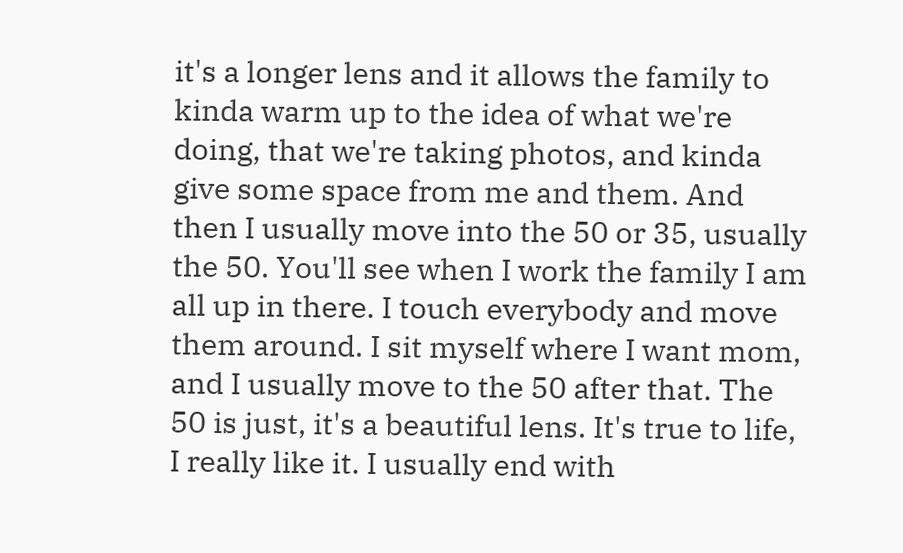it's a longer lens and it allows the family to kinda warm up to the idea of what we're doing, that we're taking photos, and kinda give some space from me and them. And then I usually move into the 50 or 35, usually the 50. You'll see when I work the family I am all up in there. I touch everybody and move them around. I sit myself where I want mom, and I usually move to the 50 after that. The 50 is just, it's a beautiful lens. It's true to life, I really like it. I usually end with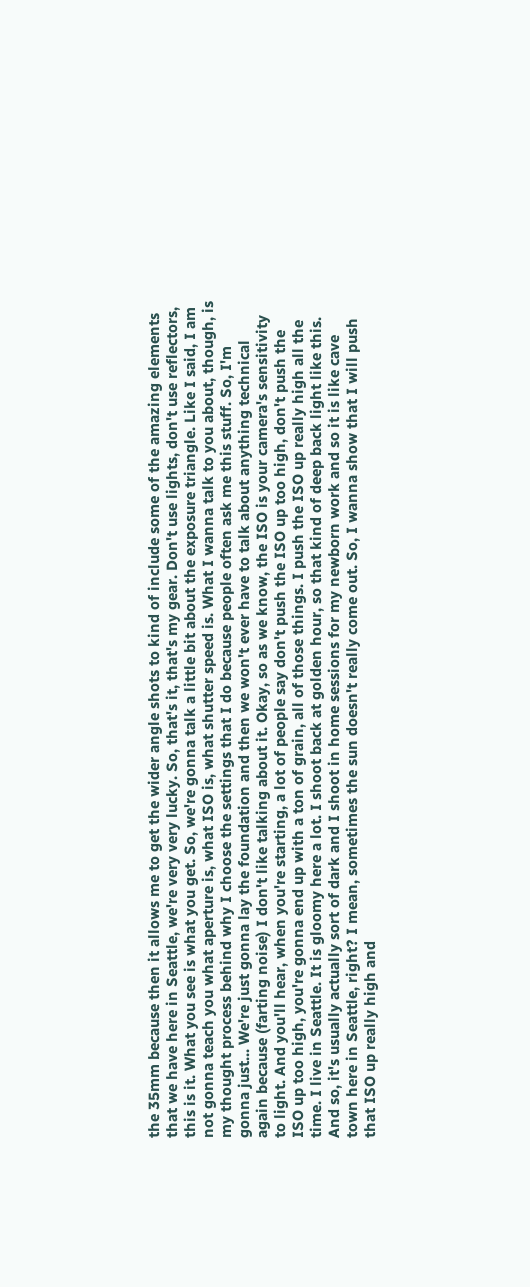the 35mm because then it allows me to get the wider angle shots to kind of include some of the amazing elements that we have here in Seattle, we're very very lucky. So, that's it, that's my gear. Don't use lights, don't use reflectors, this is it. What you see is what you get. So, we're gonna talk a little bit about the exposure triangle. Like I said, I am not gonna teach you what aperture is, what ISO is, what shutter speed is. What I wanna talk to you about, though, is my thought process behind why I choose the settings that I do because people often ask me this stuff. So, I'm gonna just... We're just gonna lay the foundation and then we won't ever have to talk about anything technical again because (farting noise) I don't like talking about it. Okay, so as we know, the ISO is your camera's sensitivity to light. And you'll hear, when you're starting, a lot of people say don't push the ISO up too high, don't push the ISO up too high, you're gonna end up with a ton of grain, all of those things. I push the ISO up really high all the time. I live in Seattle. It is gloomy here a lot. I shoot back at golden hour, so that kind of deep back light like this. And so, it's usually actually sort of dark and I shoot in home sessions for my newborn work and so it is like cave town here in Seattle, right? I mean, sometimes the sun doesn't really come out. So, I wanna show that I will push that ISO up really high and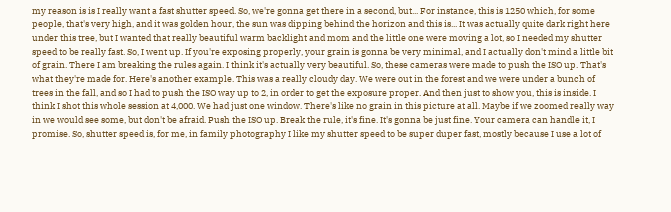my reason is is I really want a fast shutter speed. So, we're gonna get there in a second, but... For instance, this is 1250 which, for some people, that's very high, and it was golden hour, the sun was dipping behind the horizon and this is... It was actually quite dark right here under this tree, but I wanted that really beautiful warm backlight and mom and the little one were moving a lot, so I needed my shutter speed to be really fast. So, I went up. If you're exposing properly, your grain is gonna be very minimal, and I actually don't mind a little bit of grain. There I am breaking the rules again. I think it's actually very beautiful. So, these cameras were made to push the ISO up. That's what they're made for. Here's another example. This was a really cloudy day. We were out in the forest and we were under a bunch of trees in the fall, and so I had to push the ISO way up to 2, in order to get the exposure proper. And then just to show you, this is inside. I think I shot this whole session at 4,000. We had just one window. There's like no grain in this picture at all. Maybe if we zoomed really way in we would see some, but don't be afraid. Push the ISO up. Break the rule, it's fine. It's gonna be just fine. Your camera can handle it, I promise. So, shutter speed is, for me, in family photography I like my shutter speed to be super duper fast, mostly because I use a lot of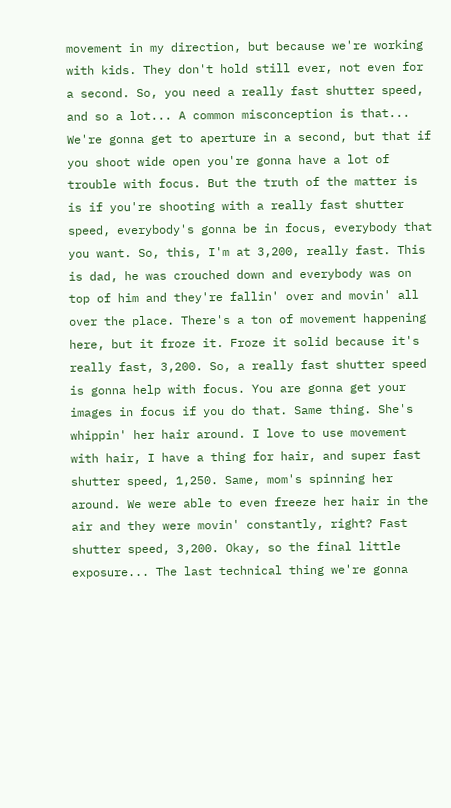movement in my direction, but because we're working with kids. They don't hold still ever, not even for a second. So, you need a really fast shutter speed, and so a lot... A common misconception is that... We're gonna get to aperture in a second, but that if you shoot wide open you're gonna have a lot of trouble with focus. But the truth of the matter is is if you're shooting with a really fast shutter speed, everybody's gonna be in focus, everybody that you want. So, this, I'm at 3,200, really fast. This is dad, he was crouched down and everybody was on top of him and they're fallin' over and movin' all over the place. There's a ton of movement happening here, but it froze it. Froze it solid because it's really fast, 3,200. So, a really fast shutter speed is gonna help with focus. You are gonna get your images in focus if you do that. Same thing. She's whippin' her hair around. I love to use movement with hair, I have a thing for hair, and super fast shutter speed, 1,250. Same, mom's spinning her around. We were able to even freeze her hair in the air and they were movin' constantly, right? Fast shutter speed, 3,200. Okay, so the final little exposure... The last technical thing we're gonna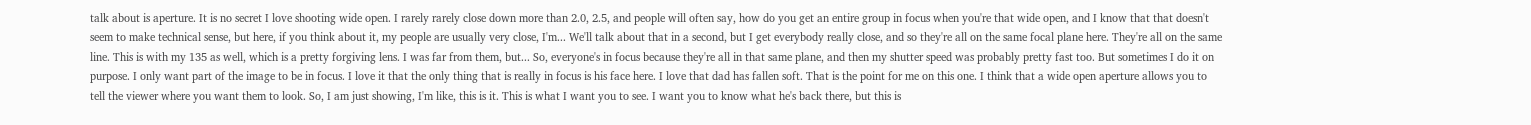talk about is aperture. It is no secret I love shooting wide open. I rarely rarely close down more than 2.0, 2.5, and people will often say, how do you get an entire group in focus when you're that wide open, and I know that that doesn't seem to make technical sense, but here, if you think about it, my people are usually very close, I'm... We'll talk about that in a second, but I get everybody really close, and so they're all on the same focal plane here. They're all on the same line. This is with my 135 as well, which is a pretty forgiving lens. I was far from them, but... So, everyone's in focus because they're all in that same plane, and then my shutter speed was probably pretty fast too. But sometimes I do it on purpose. I only want part of the image to be in focus. I love it that the only thing that is really in focus is his face here. I love that dad has fallen soft. That is the point for me on this one. I think that a wide open aperture allows you to tell the viewer where you want them to look. So, I am just showing, I'm like, this is it. This is what I want you to see. I want you to know what he's back there, but this is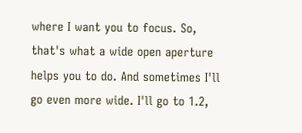where I want you to focus. So, that's what a wide open aperture helps you to do. And sometimes I'll go even more wide. I'll go to 1.2,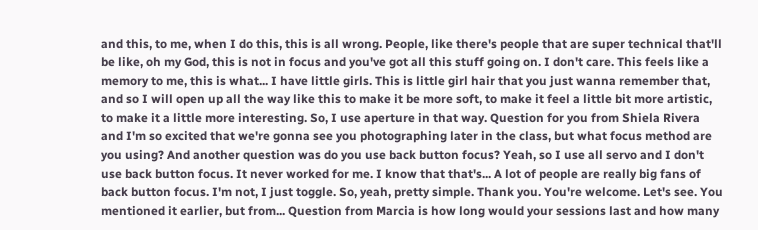and this, to me, when I do this, this is all wrong. People, like there's people that are super technical that'll be like, oh my God, this is not in focus and you've got all this stuff going on. I don't care. This feels like a memory to me, this is what... I have little girls. This is little girl hair that you just wanna remember that, and so I will open up all the way like this to make it be more soft, to make it feel a little bit more artistic, to make it a little more interesting. So, I use aperture in that way. Question for you from Shiela Rivera and I'm so excited that we're gonna see you photographing later in the class, but what focus method are you using? And another question was do you use back button focus? Yeah, so I use all servo and I don't use back button focus. It never worked for me. I know that that's... A lot of people are really big fans of back button focus. I'm not, I just toggle. So, yeah, pretty simple. Thank you. You're welcome. Let's see. You mentioned it earlier, but from... Question from Marcia is how long would your sessions last and how many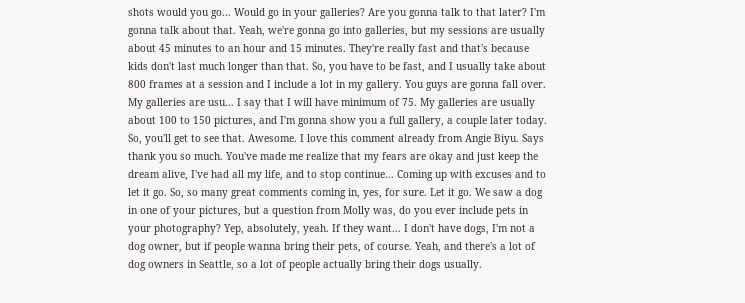shots would you go... Would go in your galleries? Are you gonna talk to that later? I'm gonna talk about that. Yeah, we're gonna go into galleries, but my sessions are usually about 45 minutes to an hour and 15 minutes. They're really fast and that's because kids don't last much longer than that. So, you have to be fast, and I usually take about 800 frames at a session and I include a lot in my gallery. You guys are gonna fall over. My galleries are usu... I say that I will have minimum of 75. My galleries are usually about 100 to 150 pictures, and I'm gonna show you a full gallery, a couple later today. So, you'll get to see that. Awesome. I love this comment already from Angie Biyu. Says thank you so much. You've made me realize that my fears are okay and just keep the dream alive, I've had all my life, and to stop continue... Coming up with excuses and to let it go. So, so many great comments coming in, yes, for sure. Let it go. We saw a dog in one of your pictures, but a question from Molly was, do you ever include pets in your photography? Yep, absolutely, yeah. If they want... I don't have dogs, I'm not a dog owner, but if people wanna bring their pets, of course. Yeah, and there's a lot of dog owners in Seattle, so a lot of people actually bring their dogs usually.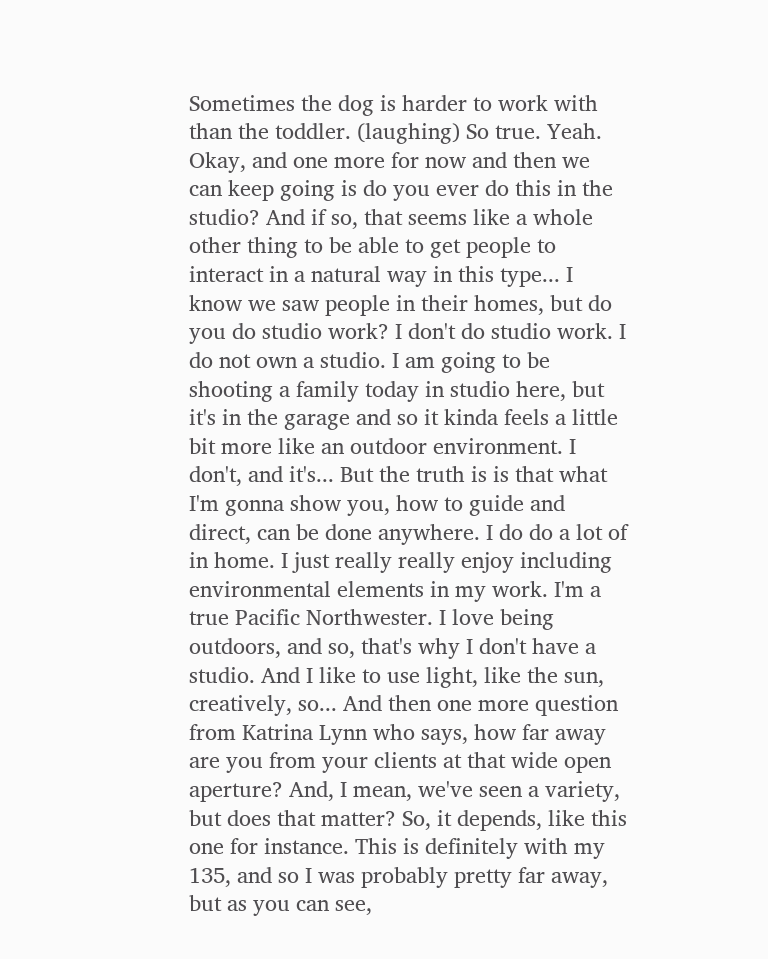Sometimes the dog is harder to work with than the toddler. (laughing) So true. Yeah. Okay, and one more for now and then we can keep going is do you ever do this in the studio? And if so, that seems like a whole other thing to be able to get people to interact in a natural way in this type... I know we saw people in their homes, but do you do studio work? I don't do studio work. I do not own a studio. I am going to be shooting a family today in studio here, but it's in the garage and so it kinda feels a little bit more like an outdoor environment. I don't, and it's... But the truth is is that what I'm gonna show you, how to guide and direct, can be done anywhere. I do do a lot of in home. I just really really enjoy including environmental elements in my work. I'm a true Pacific Northwester. I love being outdoors, and so, that's why I don't have a studio. And I like to use light, like the sun, creatively, so... And then one more question from Katrina Lynn who says, how far away are you from your clients at that wide open aperture? And, I mean, we've seen a variety, but does that matter? So, it depends, like this one for instance. This is definitely with my 135, and so I was probably pretty far away, but as you can see,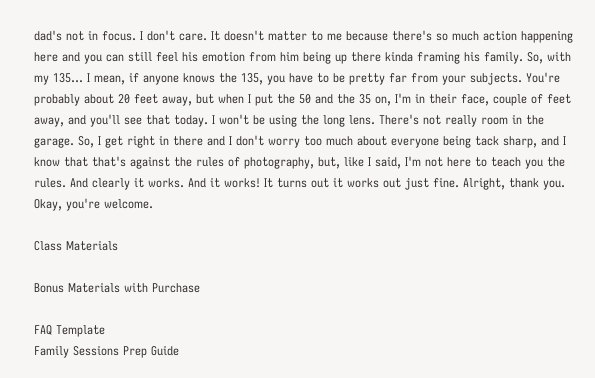dad's not in focus. I don't care. It doesn't matter to me because there's so much action happening here and you can still feel his emotion from him being up there kinda framing his family. So, with my 135... I mean, if anyone knows the 135, you have to be pretty far from your subjects. You're probably about 20 feet away, but when I put the 50 and the 35 on, I'm in their face, couple of feet away, and you'll see that today. I won't be using the long lens. There's not really room in the garage. So, I get right in there and I don't worry too much about everyone being tack sharp, and I know that that's against the rules of photography, but, like I said, I'm not here to teach you the rules. And clearly it works. And it works! It turns out it works out just fine. Alright, thank you. Okay, you're welcome.

Class Materials

Bonus Materials with Purchase

FAQ Template
Family Sessions Prep Guide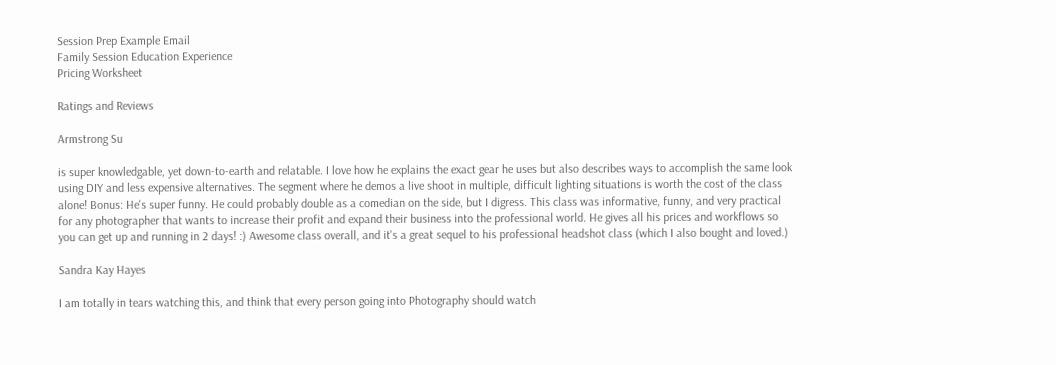Session Prep Example Email
Family Session Education Experience
Pricing Worksheet

Ratings and Reviews

Armstrong Su

is super knowledgable, yet down-to-earth and relatable. I love how he explains the exact gear he uses but also describes ways to accomplish the same look using DIY and less expensive alternatives. The segment where he demos a live shoot in multiple, difficult lighting situations is worth the cost of the class alone! Bonus: He's super funny. He could probably double as a comedian on the side, but I digress. This class was informative, funny, and very practical for any photographer that wants to increase their profit and expand their business into the professional world. He gives all his prices and workflows so you can get up and running in 2 days! :) Awesome class overall, and it's a great sequel to his professional headshot class (which I also bought and loved.)

Sandra Kay Hayes

I am totally in tears watching this, and think that every person going into Photography should watch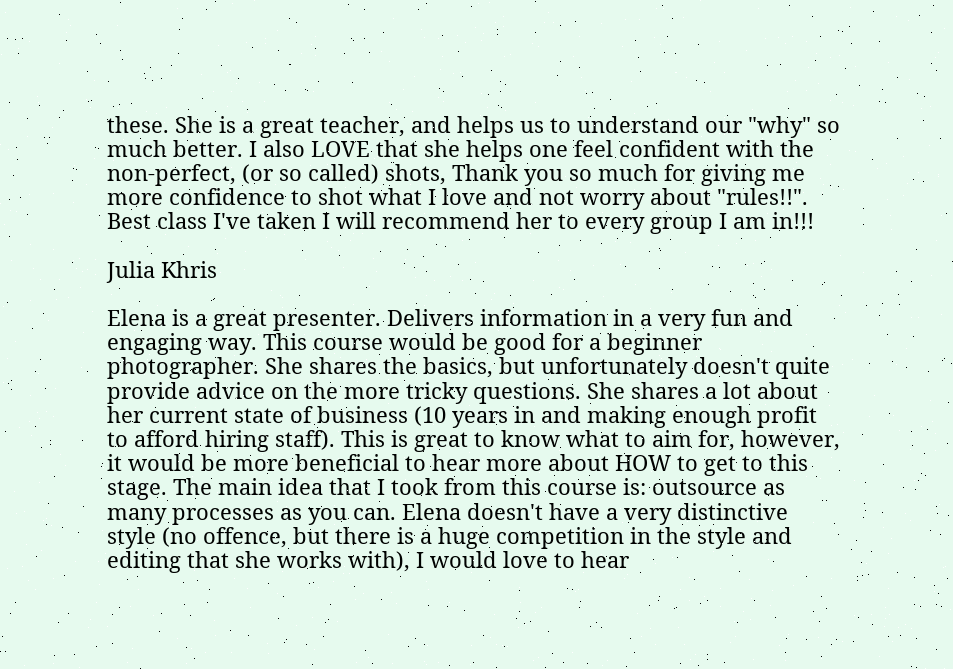these. She is a great teacher, and helps us to understand our "why" so much better. I also LOVE that she helps one feel confident with the non-perfect, (or so called) shots, Thank you so much for giving me more confidence to shot what I love and not worry about "rules!!". Best class I've taken I will recommend her to every group I am in!!!

Julia Khris

Elena is a great presenter. Delivers information in a very fun and engaging way. This course would be good for a beginner photographer. She shares the basics, but unfortunately doesn't quite provide advice on the more tricky questions. She shares a lot about her current state of business (10 years in and making enough profit to afford hiring staff). This is great to know what to aim for, however, it would be more beneficial to hear more about HOW to get to this stage. The main idea that I took from this course is: outsource as many processes as you can. Elena doesn't have a very distinctive style (no offence, but there is a huge competition in the style and editing that she works with), I would love to hear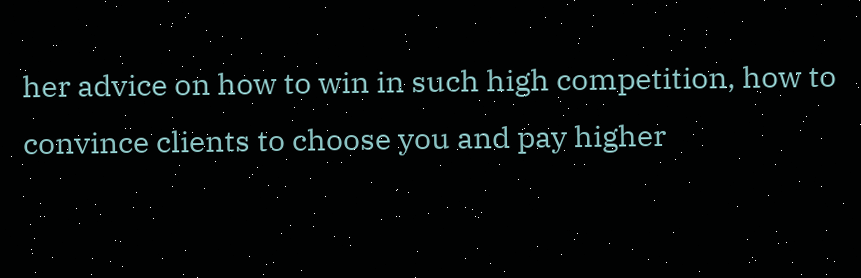her advice on how to win in such high competition, how to convince clients to choose you and pay higher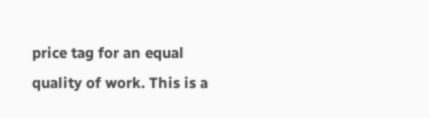price tag for an equal quality of work. This is a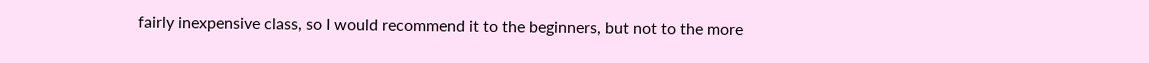fairly inexpensive class, so I would recommend it to the beginners, but not to the more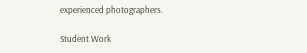experienced photographers.

Student Work